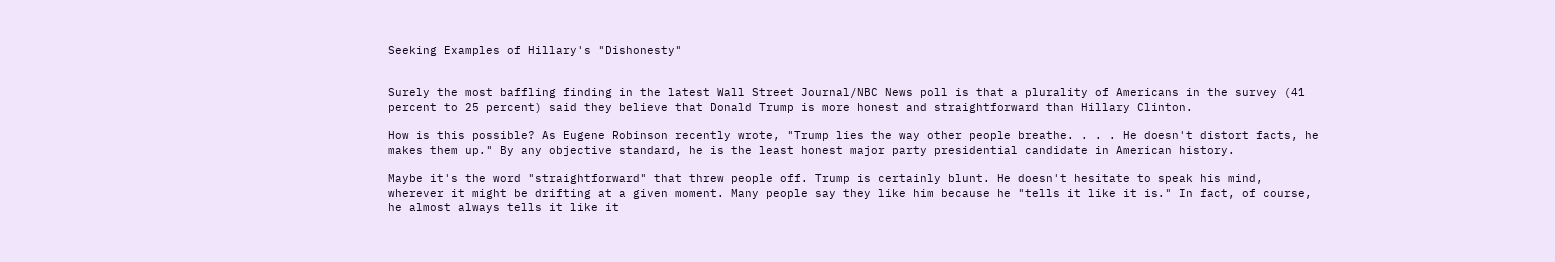Seeking Examples of Hillary's "Dishonesty"


Surely the most baffling finding in the latest Wall Street Journal/NBC News poll is that a plurality of Americans in the survey (41 percent to 25 percent) said they believe that Donald Trump is more honest and straightforward than Hillary Clinton.

How is this possible? As Eugene Robinson recently wrote, "Trump lies the way other people breathe. . . . He doesn't distort facts, he makes them up." By any objective standard, he is the least honest major party presidential candidate in American history.

Maybe it's the word "straightforward" that threw people off. Trump is certainly blunt. He doesn't hesitate to speak his mind, wherever it might be drifting at a given moment. Many people say they like him because he "tells it like it is." In fact, of course, he almost always tells it like it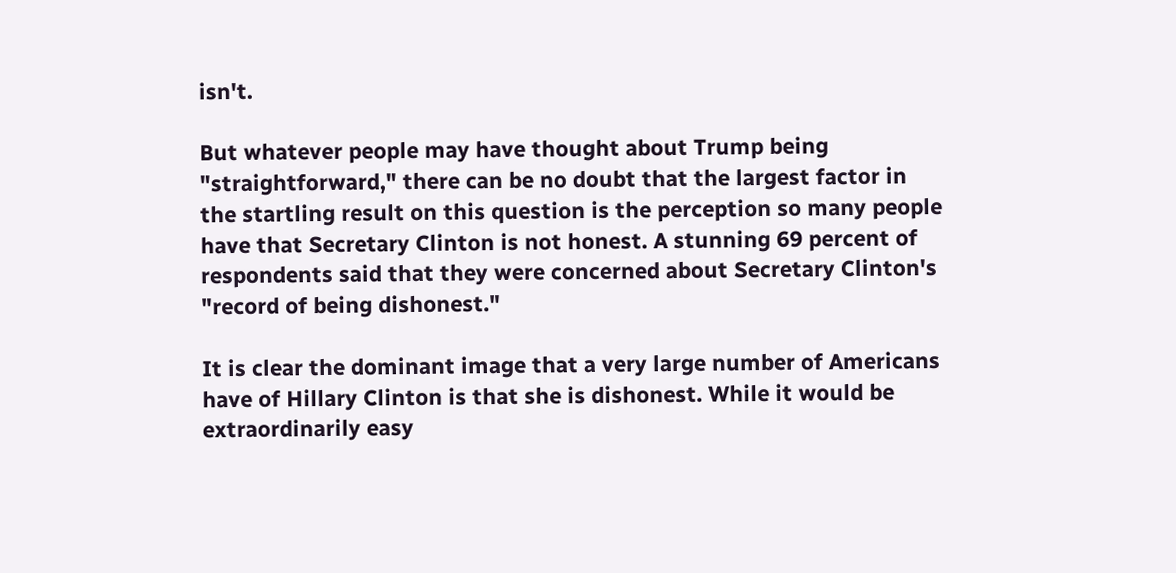isn't.

But whatever people may have thought about Trump being "straightforward," there can be no doubt that the largest factor in the startling result on this question is the perception so many people have that Secretary Clinton is not honest. A stunning 69 percent of respondents said that they were concerned about Secretary Clinton's "record of being dishonest."

It is clear the dominant image that a very large number of Americans have of Hillary Clinton is that she is dishonest. While it would be extraordinarily easy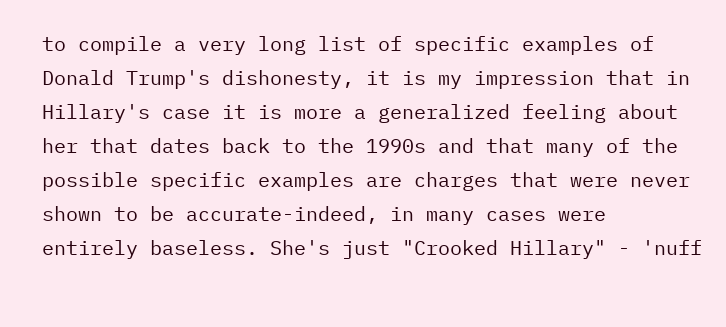to compile a very long list of specific examples of Donald Trump's dishonesty, it is my impression that in Hillary's case it is more a generalized feeling about her that dates back to the 1990s and that many of the possible specific examples are charges that were never shown to be accurate-indeed, in many cases were entirely baseless. She's just "Crooked Hillary" - 'nuff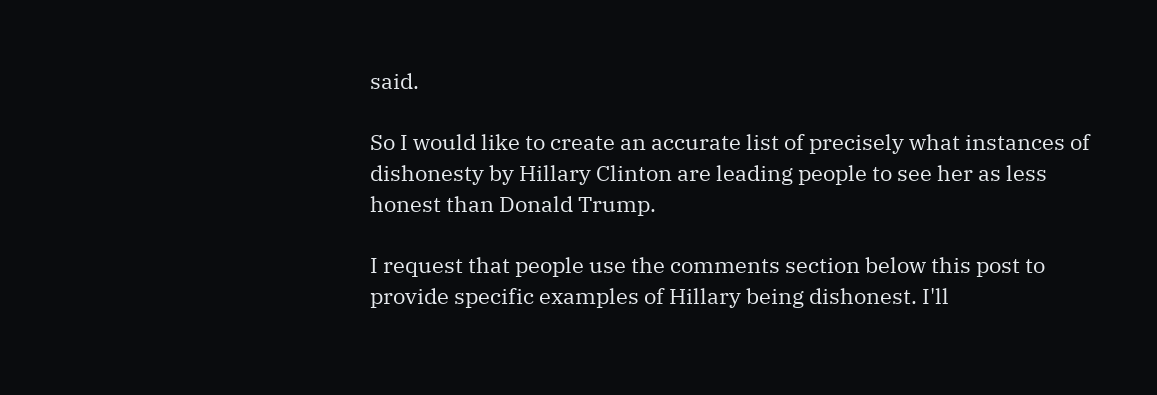said.

So I would like to create an accurate list of precisely what instances of dishonesty by Hillary Clinton are leading people to see her as less honest than Donald Trump.

I request that people use the comments section below this post to provide specific examples of Hillary being dishonest. I'll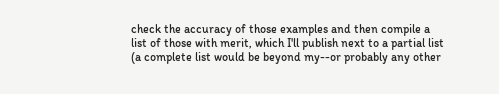check the accuracy of those examples and then compile a list of those with merit, which I'll publish next to a partial list (a complete list would be beyond my--or probably any other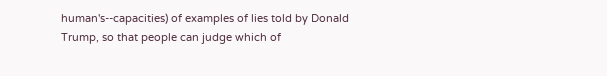human's--capacities) of examples of lies told by Donald Trump, so that people can judge which of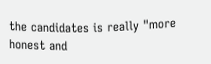the candidates is really "more honest and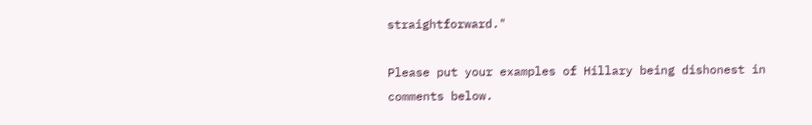straightforward."

Please put your examples of Hillary being dishonest in comments below.